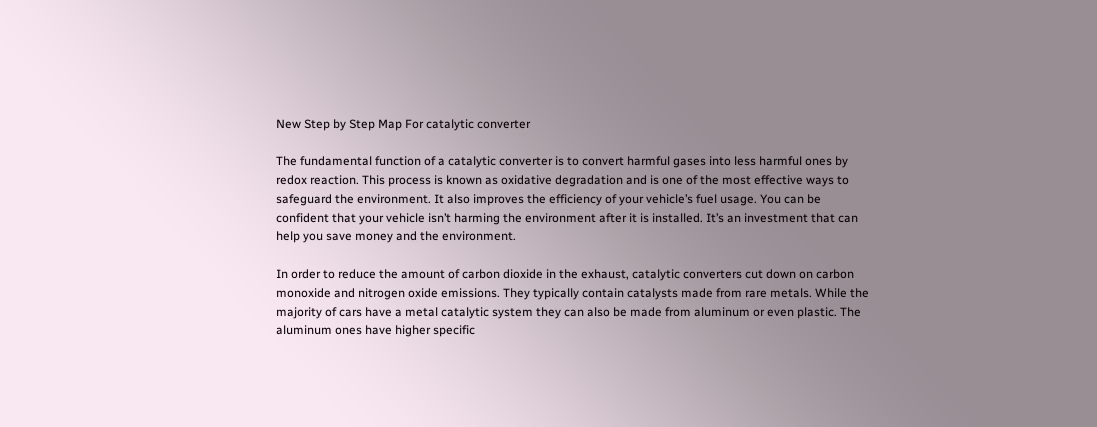New Step by Step Map For catalytic converter

The fundamental function of a catalytic converter is to convert harmful gases into less harmful ones by redox reaction. This process is known as oxidative degradation and is one of the most effective ways to safeguard the environment. It also improves the efficiency of your vehicle’s fuel usage. You can be confident that your vehicle isn’t harming the environment after it is installed. It’s an investment that can help you save money and the environment.

In order to reduce the amount of carbon dioxide in the exhaust, catalytic converters cut down on carbon monoxide and nitrogen oxide emissions. They typically contain catalysts made from rare metals. While the majority of cars have a metal catalytic system they can also be made from aluminum or even plastic. The aluminum ones have higher specific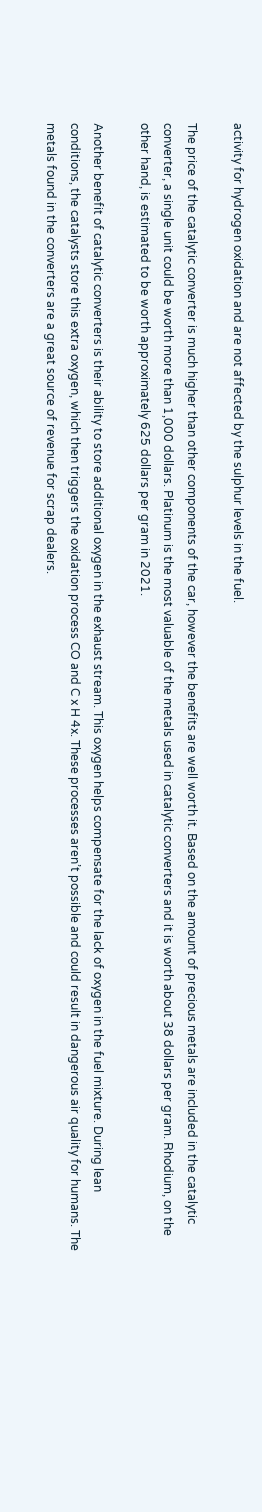activity for hydrogen oxidation and are not affected by the sulphur levels in the fuel.

The price of the catalytic converter is much higher than other components of the car, however the benefits are well worth it. Based on the amount of precious metals are included in the catalytic converter, a single unit could be worth more than 1,000 dollars. Platinum is the most valuable of the metals used in catalytic converters and it is worth about 38 dollars per gram. Rhodium, on the other hand, is estimated to be worth approximately 625 dollars per gram in 2021.

Another benefit of catalytic converters is their ability to store additional oxygen in the exhaust stream. This oxygen helps compensate for the lack of oxygen in the fuel mixture. During lean conditions, the catalysts store this extra oxygen, which then triggers the oxidation process CO and C x H 4x. These processes aren’t possible and could result in dangerous air quality for humans. The metals found in the converters are a great source of revenue for scrap dealers.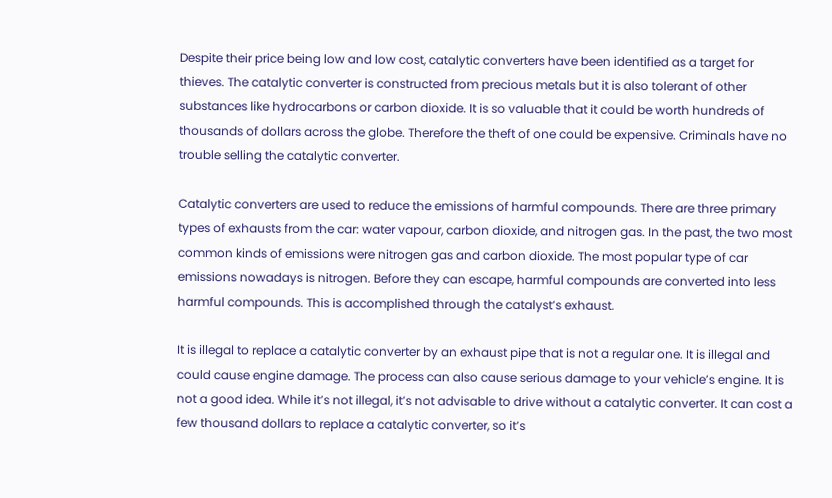Despite their price being low and low cost, catalytic converters have been identified as a target for thieves. The catalytic converter is constructed from precious metals but it is also tolerant of other substances like hydrocarbons or carbon dioxide. It is so valuable that it could be worth hundreds of thousands of dollars across the globe. Therefore the theft of one could be expensive. Criminals have no trouble selling the catalytic converter.

Catalytic converters are used to reduce the emissions of harmful compounds. There are three primary types of exhausts from the car: water vapour, carbon dioxide, and nitrogen gas. In the past, the two most common kinds of emissions were nitrogen gas and carbon dioxide. The most popular type of car emissions nowadays is nitrogen. Before they can escape, harmful compounds are converted into less harmful compounds. This is accomplished through the catalyst’s exhaust.

It is illegal to replace a catalytic converter by an exhaust pipe that is not a regular one. It is illegal and could cause engine damage. The process can also cause serious damage to your vehicle’s engine. It is not a good idea. While it’s not illegal, it’s not advisable to drive without a catalytic converter. It can cost a few thousand dollars to replace a catalytic converter, so it’s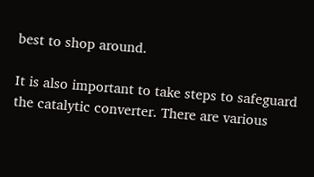best to shop around.

It is also important to take steps to safeguard the catalytic converter. There are various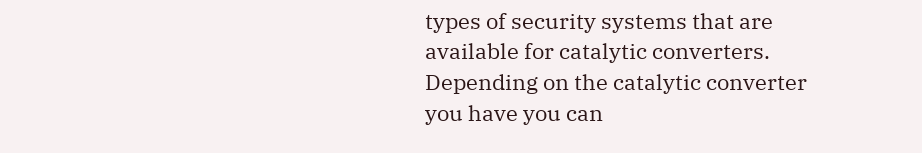types of security systems that are available for catalytic converters. Depending on the catalytic converter you have you can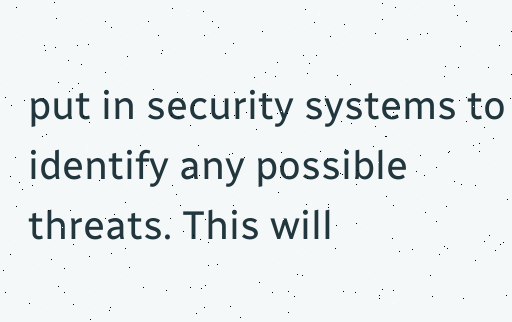put in security systems to identify any possible threats. This will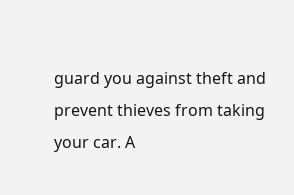guard you against theft and prevent thieves from taking your car. A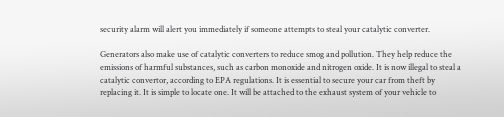security alarm will alert you immediately if someone attempts to steal your catalytic converter.

Generators also make use of catalytic converters to reduce smog and pollution. They help reduce the emissions of harmful substances, such as carbon monoxide and nitrogen oxide. It is now illegal to steal a catalytic convertor, according to EPA regulations. It is essential to secure your car from theft by replacing it. It is simple to locate one. It will be attached to the exhaust system of your vehicle to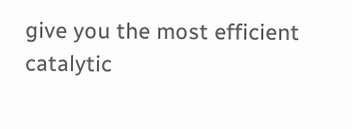give you the most efficient catalytic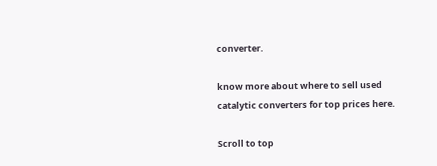converter.

know more about where to sell used catalytic converters for top prices here.

Scroll to top